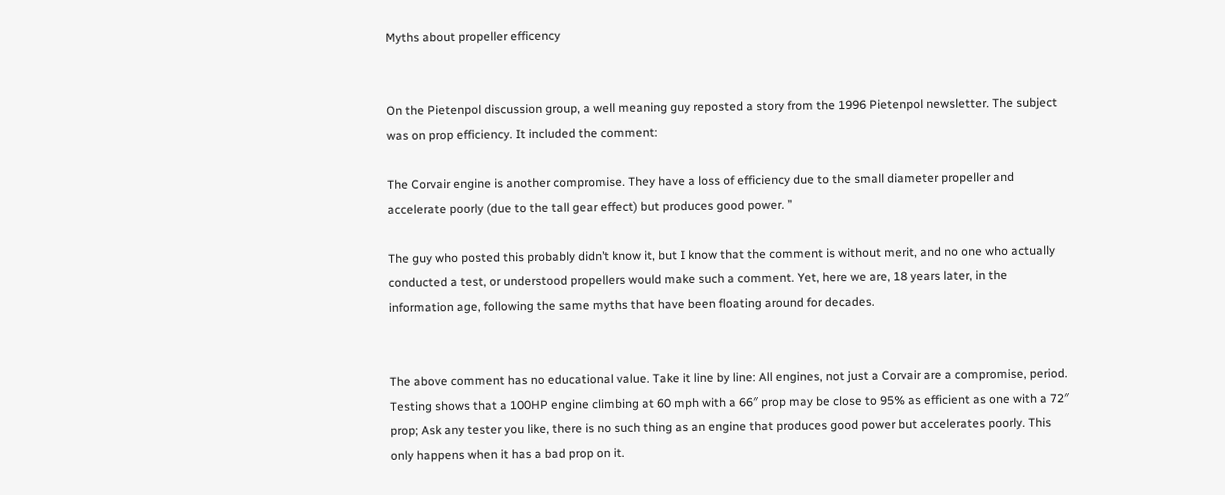Myths about propeller efficency


On the Pietenpol discussion group, a well meaning guy reposted a story from the 1996 Pietenpol newsletter. The subject was on prop efficiency. It included the comment:

The Corvair engine is another compromise. They have a loss of efficiency due to the small diameter propeller and accelerate poorly (due to the tall gear effect) but produces good power. ”

The guy who posted this probably didn’t know it, but I know that the comment is without merit, and no one who actually conducted a test, or understood propellers would make such a comment. Yet, here we are, 18 years later, in the information age, following the same myths that have been floating around for decades.


The above comment has no educational value. Take it line by line: All engines, not just a Corvair are a compromise, period. Testing shows that a 100HP engine climbing at 60 mph with a 66″ prop may be close to 95% as efficient as one with a 72″ prop; Ask any tester you like, there is no such thing as an engine that produces good power but accelerates poorly. This only happens when it has a bad prop on it.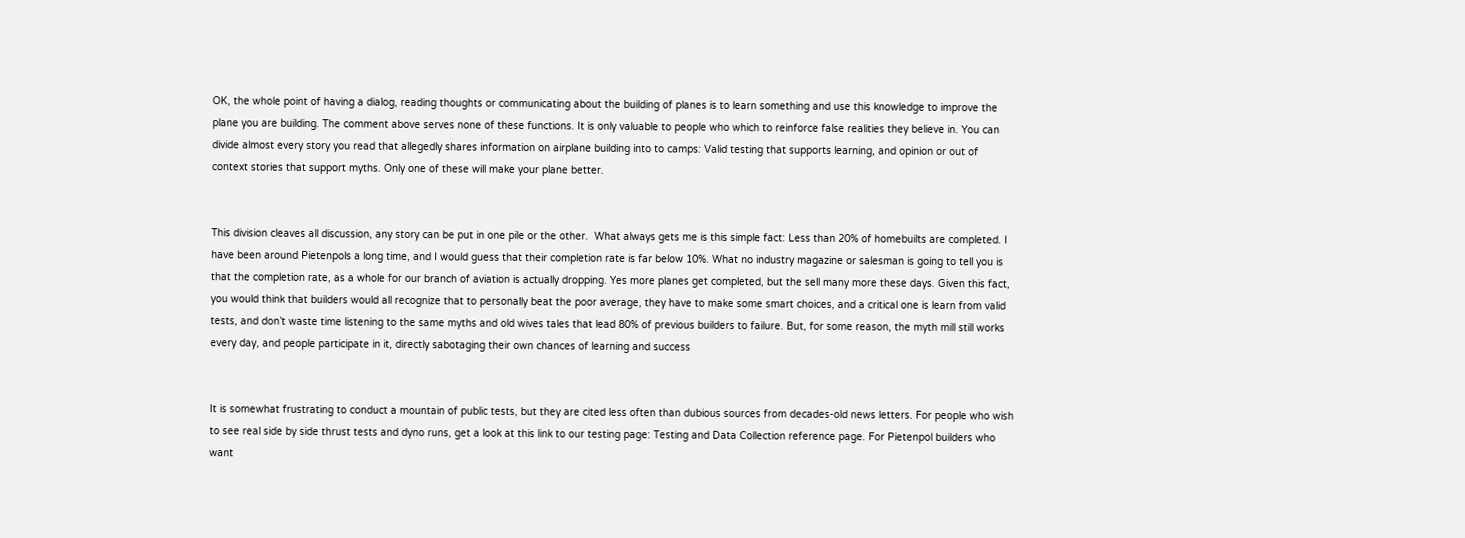OK, the whole point of having a dialog, reading thoughts or communicating about the building of planes is to learn something and use this knowledge to improve the plane you are building. The comment above serves none of these functions. It is only valuable to people who which to reinforce false realities they believe in. You can divide almost every story you read that allegedly shares information on airplane building into to camps: Valid testing that supports learning, and opinion or out of context stories that support myths. Only one of these will make your plane better.


This division cleaves all discussion, any story can be put in one pile or the other.  What always gets me is this simple fact: Less than 20% of homebuilts are completed. I have been around Pietenpols a long time, and I would guess that their completion rate is far below 10%. What no industry magazine or salesman is going to tell you is that the completion rate, as a whole for our branch of aviation is actually dropping. Yes more planes get completed, but the sell many more these days. Given this fact, you would think that builders would all recognize that to personally beat the poor average, they have to make some smart choices, and a critical one is learn from valid tests, and don’t waste time listening to the same myths and old wives tales that lead 80% of previous builders to failure. But, for some reason, the myth mill still works every day, and people participate in it, directly sabotaging their own chances of learning and success


It is somewhat frustrating to conduct a mountain of public tests, but they are cited less often than dubious sources from decades-old news letters. For people who wish to see real side by side thrust tests and dyno runs, get a look at this link to our testing page: Testing and Data Collection reference page. For Pietenpol builders who want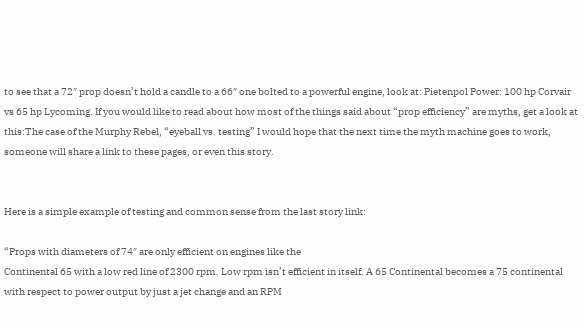to see that a 72″ prop doesn’t hold a candle to a 66″ one bolted to a powerful engine, look at: Pietenpol Power: 100 hp Corvair vs 65 hp Lycoming. If you would like to read about how most of the things said about “prop efficiency” are myths, get a look at this:The case of the Murphy Rebel, “eyeball vs. testing” I would hope that the next time the myth machine goes to work, someone will share a link to these pages, or even this story.


Here is a simple example of testing and common sense from the last story link:

“Props with diameters of 74″ are only efficient on engines like the
Continental 65 with a low red line of 2300 rpm. Low rpm isn’t efficient in itself. A 65 Continental becomes a 75 continental with respect to power output by just a jet change and an RPM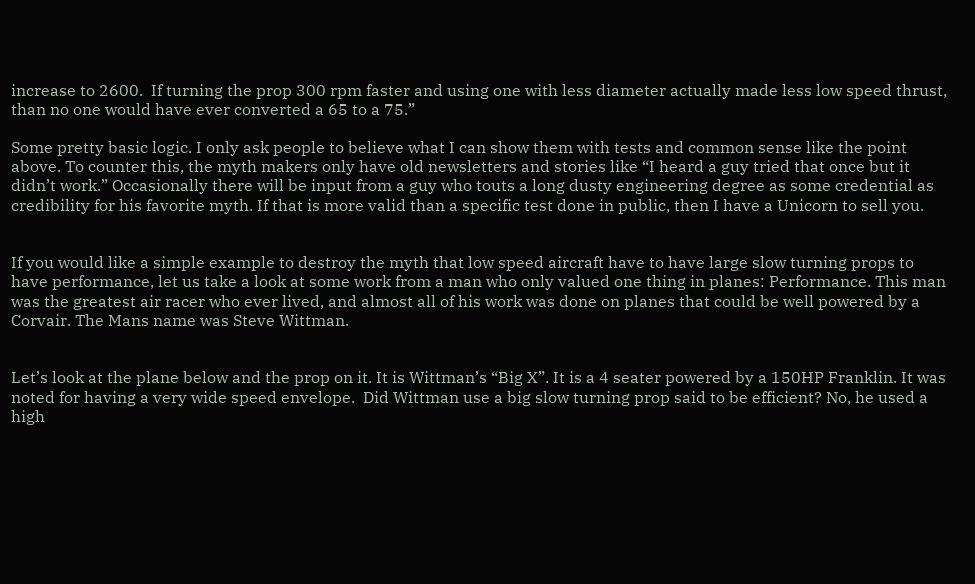increase to 2600.  If turning the prop 300 rpm faster and using one with less diameter actually made less low speed thrust, than no one would have ever converted a 65 to a 75.”

Some pretty basic logic. I only ask people to believe what I can show them with tests and common sense like the point above. To counter this, the myth makers only have old newsletters and stories like “I heard a guy tried that once but it didn’t work.” Occasionally there will be input from a guy who touts a long dusty engineering degree as some credential as credibility for his favorite myth. If that is more valid than a specific test done in public, then I have a Unicorn to sell you.


If you would like a simple example to destroy the myth that low speed aircraft have to have large slow turning props to have performance, let us take a look at some work from a man who only valued one thing in planes: Performance. This man was the greatest air racer who ever lived, and almost all of his work was done on planes that could be well powered by a Corvair. The Mans name was Steve Wittman.


Let’s look at the plane below and the prop on it. It is Wittman’s “Big X”. It is a 4 seater powered by a 150HP Franklin. It was noted for having a very wide speed envelope.  Did Wittman use a big slow turning prop said to be efficient? No, he used a high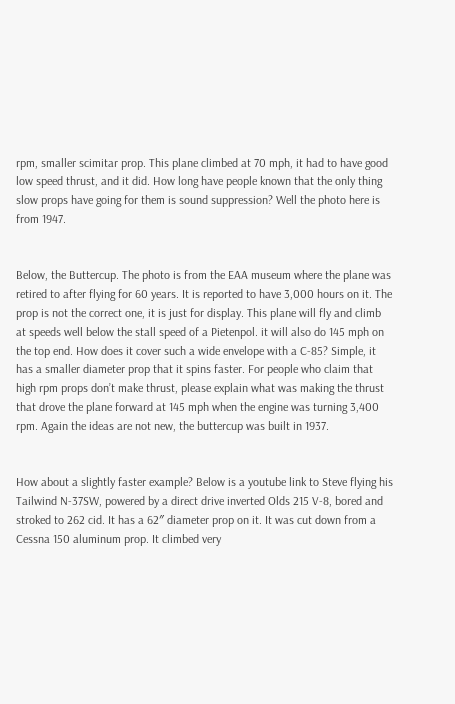rpm, smaller scimitar prop. This plane climbed at 70 mph, it had to have good low speed thrust, and it did. How long have people known that the only thing slow props have going for them is sound suppression? Well the photo here is from 1947.


Below, the Buttercup. The photo is from the EAA museum where the plane was retired to after flying for 60 years. It is reported to have 3,000 hours on it. The prop is not the correct one, it is just for display. This plane will fly and climb at speeds well below the stall speed of a Pietenpol. it will also do 145 mph on the top end. How does it cover such a wide envelope with a C-85? Simple, it has a smaller diameter prop that it spins faster. For people who claim that high rpm props don’t make thrust, please explain what was making the thrust that drove the plane forward at 145 mph when the engine was turning 3,400 rpm. Again the ideas are not new, the buttercup was built in 1937.


How about a slightly faster example? Below is a youtube link to Steve flying his Tailwind N-37SW, powered by a direct drive inverted Olds 215 V-8, bored and stroked to 262 cid. It has a 62″ diameter prop on it. It was cut down from a Cessna 150 aluminum prop. It climbed very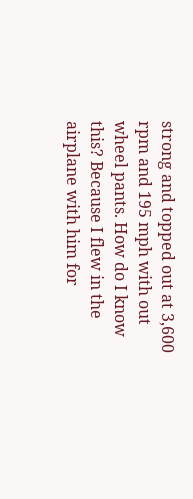strong and topped out at 3,600 rpm and 195 mph with out wheel pants. How do I know this? Because I flew in the airplane with him for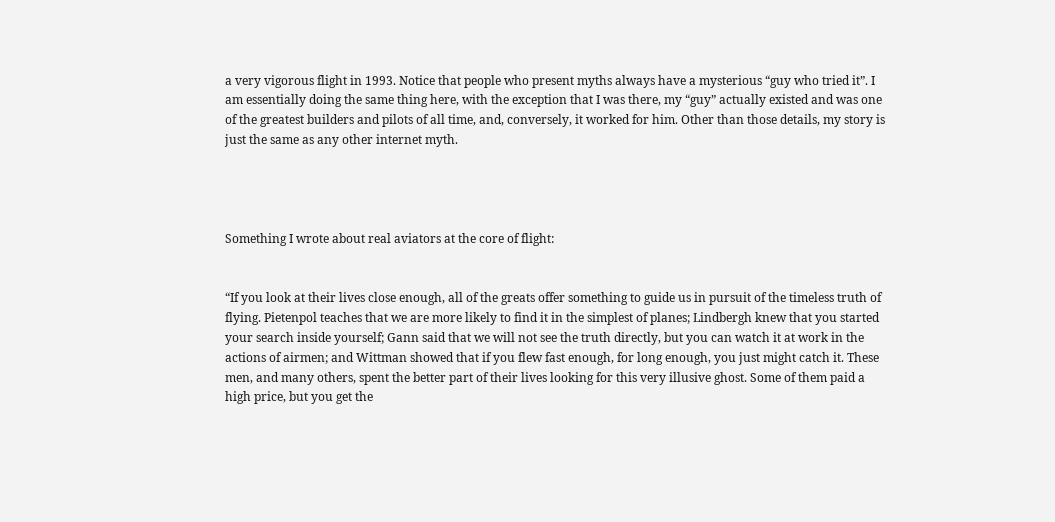a very vigorous flight in 1993. Notice that people who present myths always have a mysterious “guy who tried it”. I am essentially doing the same thing here, with the exception that I was there, my “guy” actually existed and was one of the greatest builders and pilots of all time, and, conversely, it worked for him. Other than those details, my story is just the same as any other internet myth.




Something I wrote about real aviators at the core of flight:


“If you look at their lives close enough, all of the greats offer something to guide us in pursuit of the timeless truth of flying. Pietenpol teaches that we are more likely to find it in the simplest of planes; Lindbergh knew that you started your search inside yourself; Gann said that we will not see the truth directly, but you can watch it at work in the actions of airmen; and Wittman showed that if you flew fast enough, for long enough, you just might catch it. These men, and many others, spent the better part of their lives looking for this very illusive ghost. Some of them paid a high price, but you get the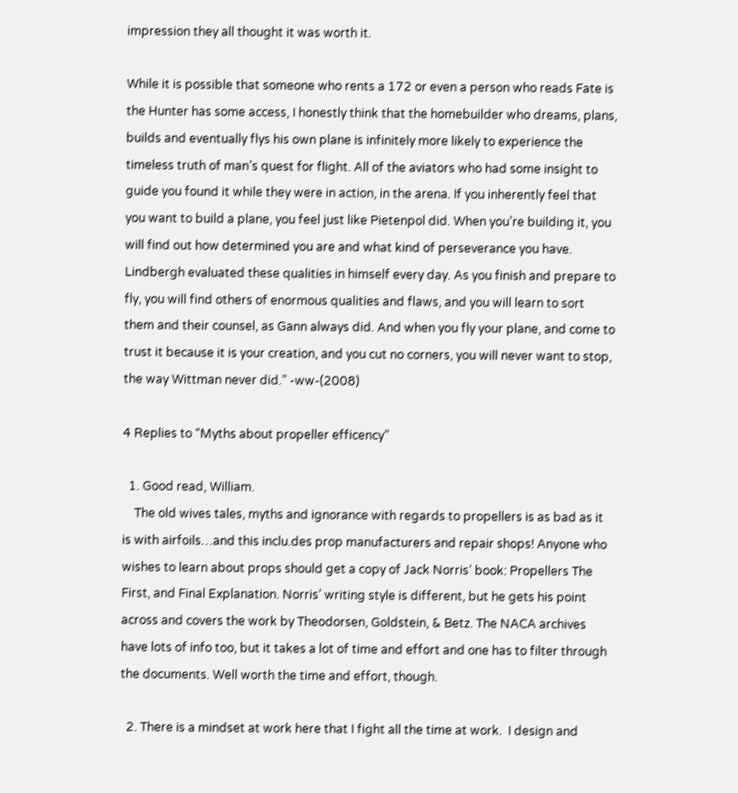impression they all thought it was worth it.

While it is possible that someone who rents a 172 or even a person who reads Fate is the Hunter has some access, I honestly think that the homebuilder who dreams, plans, builds and eventually flys his own plane is infinitely more likely to experience the timeless truth of man’s quest for flight. All of the aviators who had some insight to guide you found it while they were in action, in the arena. If you inherently feel that you want to build a plane, you feel just like Pietenpol did. When you’re building it, you will find out how determined you are and what kind of perseverance you have. Lindbergh evaluated these qualities in himself every day. As you finish and prepare to fly, you will find others of enormous qualities and flaws, and you will learn to sort them and their counsel, as Gann always did. And when you fly your plane, and come to trust it because it is your creation, and you cut no corners, you will never want to stop, the way Wittman never did.” -ww-(2008)

4 Replies to “Myths about propeller efficency”

  1. Good read, William.
    The old wives tales, myths and ignorance with regards to propellers is as bad as it is with airfoils…and this inclu.des prop manufacturers and repair shops! Anyone who wishes to learn about props should get a copy of Jack Norris’ book: Propellers The First, and Final Explanation. Norris’ writing style is different, but he gets his point across and covers the work by Theodorsen, Goldstein, & Betz. The NACA archives have lots of info too, but it takes a lot of time and effort and one has to filter through the documents. Well worth the time and effort, though.

  2. There is a mindset at work here that I fight all the time at work.  I design and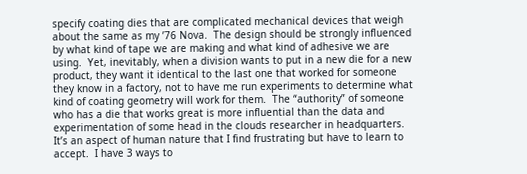specify coating dies that are complicated mechanical devices that weigh about the same as my ’76 Nova.  The design should be strongly influenced by what kind of tape we are making and what kind of adhesive we are using.  Yet, inevitably, when a division wants to put in a new die for a new product, they want it identical to the last one that worked for someone they know in a factory, not to have me run experiments to determine what kind of coating geometry will work for them.  The “authority” of someone who has a die that works great is more influential than the data and experimentation of some head in the clouds researcher in headquarters.  It’s an aspect of human nature that I find frustrating but have to learn to accept.  I have 3 ways to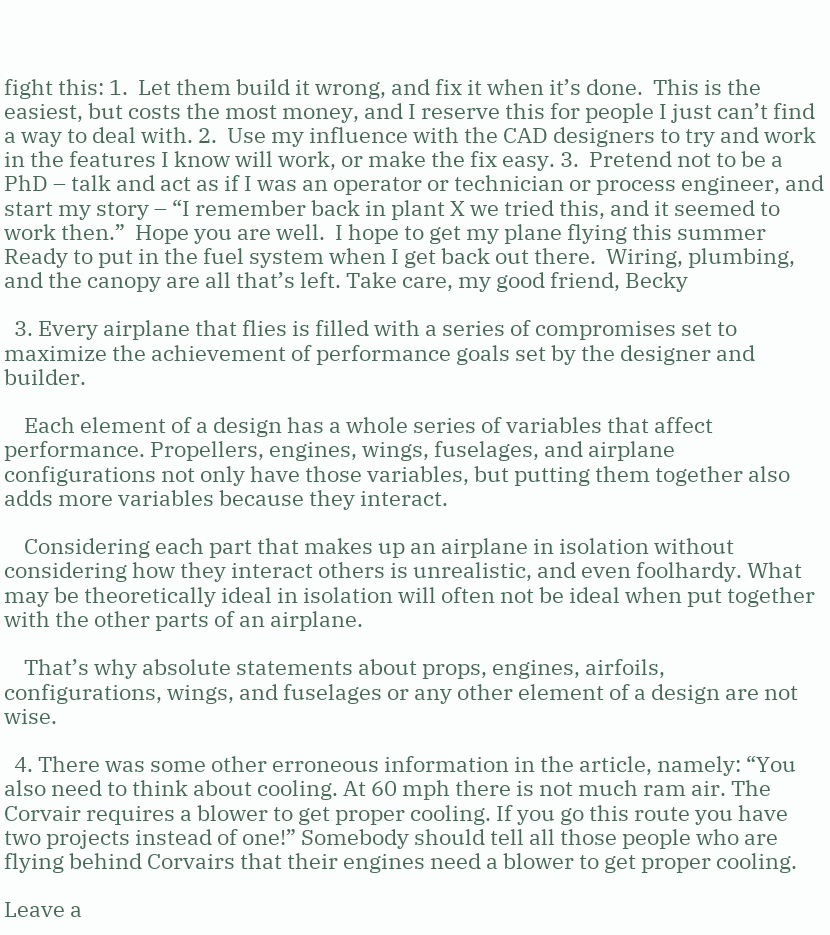fight this: 1.  Let them build it wrong, and fix it when it’s done.  This is the easiest, but costs the most money, and I reserve this for people I just can’t find a way to deal with. 2.  Use my influence with the CAD designers to try and work in the features I know will work, or make the fix easy. 3.  Pretend not to be a PhD – talk and act as if I was an operator or technician or process engineer, and start my story – “I remember back in plant X we tried this, and it seemed to work then.”  Hope you are well.  I hope to get my plane flying this summer   Ready to put in the fuel system when I get back out there.  Wiring, plumbing, and the canopy are all that’s left. Take care, my good friend, Becky

  3. Every airplane that flies is filled with a series of compromises set to maximize the achievement of performance goals set by the designer and builder.

    Each element of a design has a whole series of variables that affect performance. Propellers, engines, wings, fuselages, and airplane configurations not only have those variables, but putting them together also adds more variables because they interact.

    Considering each part that makes up an airplane in isolation without considering how they interact others is unrealistic, and even foolhardy. What may be theoretically ideal in isolation will often not be ideal when put together with the other parts of an airplane.

    That’s why absolute statements about props, engines, airfoils, configurations, wings, and fuselages or any other element of a design are not wise.

  4. There was some other erroneous information in the article, namely: “You also need to think about cooling. At 60 mph there is not much ram air. The Corvair requires a blower to get proper cooling. If you go this route you have two projects instead of one!” Somebody should tell all those people who are flying behind Corvairs that their engines need a blower to get proper cooling.

Leave a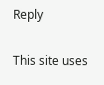Reply

This site uses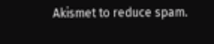Akismet to reduce spam.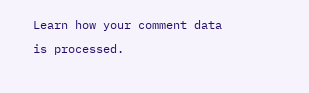Learn how your comment data is processed.